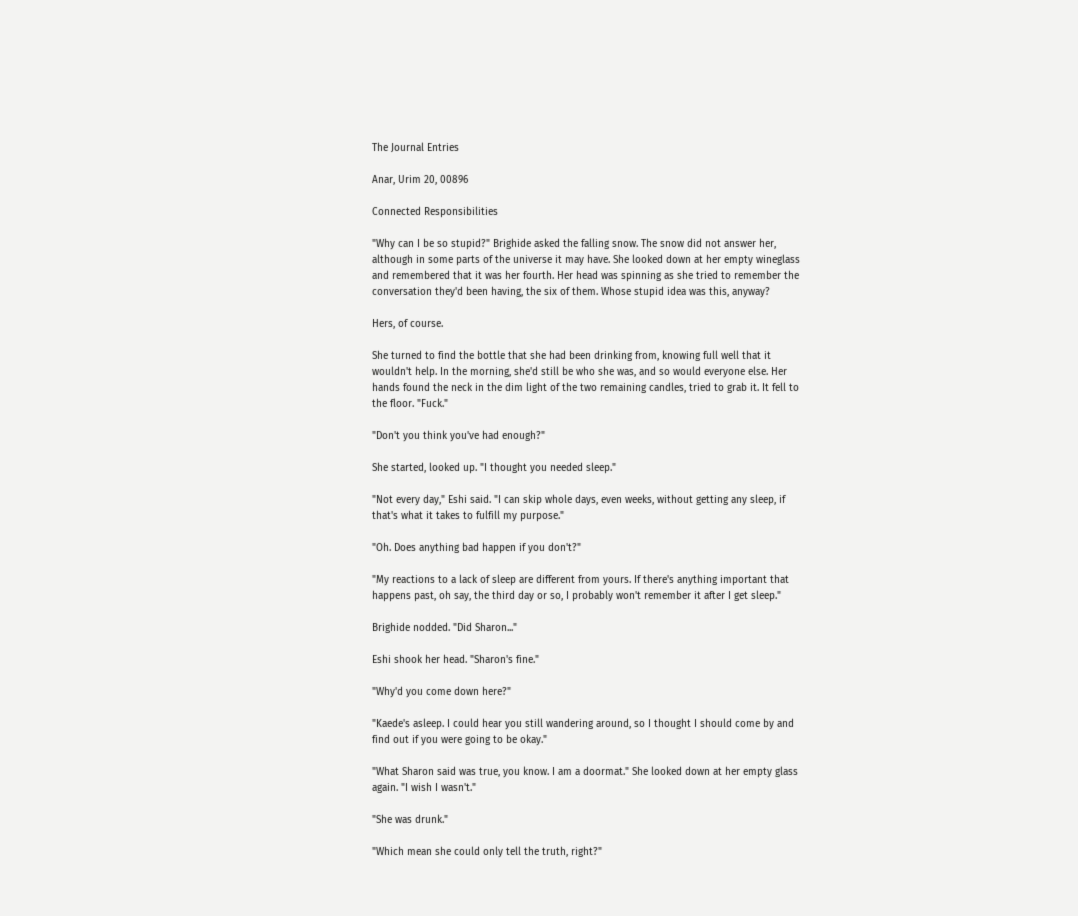The Journal Entries

Anar, Urim 20, 00896

Connected Responsibilities

"Why can I be so stupid?" Brighide asked the falling snow. The snow did not answer her, although in some parts of the universe it may have. She looked down at her empty wineglass and remembered that it was her fourth. Her head was spinning as she tried to remember the conversation they'd been having, the six of them. Whose stupid idea was this, anyway?

Hers, of course.

She turned to find the bottle that she had been drinking from, knowing full well that it wouldn't help. In the morning, she'd still be who she was, and so would everyone else. Her hands found the neck in the dim light of the two remaining candles, tried to grab it. It fell to the floor. "Fuck."

"Don't you think you've had enough?"

She started, looked up. "I thought you needed sleep."

"Not every day," Eshi said. "I can skip whole days, even weeks, without getting any sleep, if that's what it takes to fulfill my purpose."

"Oh. Does anything bad happen if you don't?"

"My reactions to a lack of sleep are different from yours. If there's anything important that happens past, oh say, the third day or so, I probably won't remember it after I get sleep."

Brighide nodded. "Did Sharon..."

Eshi shook her head. "Sharon's fine."

"Why'd you come down here?"

"Kaede's asleep. I could hear you still wandering around, so I thought I should come by and find out if you were going to be okay."

"What Sharon said was true, you know. I am a doormat." She looked down at her empty glass again. "I wish I wasn't."

"She was drunk."

"Which mean she could only tell the truth, right?"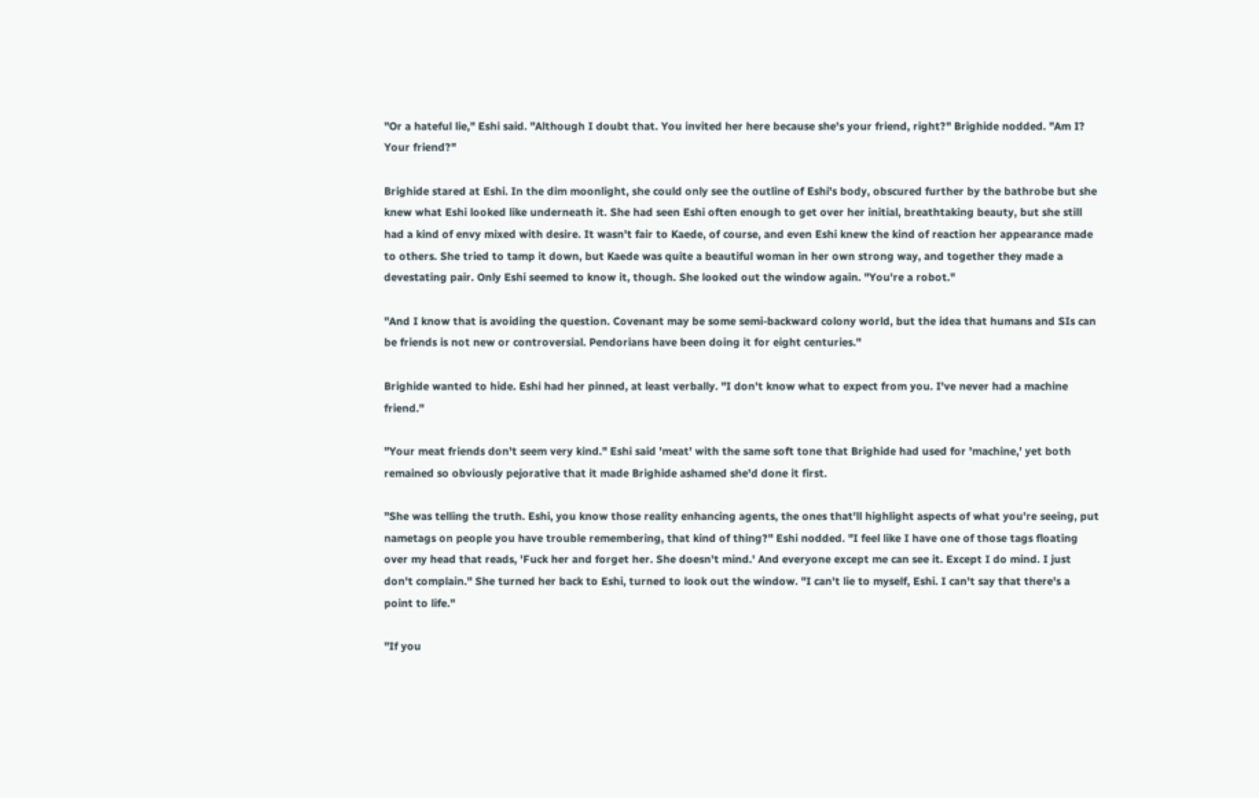"Or a hateful lie," Eshi said. "Although I doubt that. You invited her here because she's your friend, right?" Brighide nodded. "Am I? Your friend?"

Brighide stared at Eshi. In the dim moonlight, she could only see the outline of Eshi's body, obscured further by the bathrobe but she knew what Eshi looked like underneath it. She had seen Eshi often enough to get over her initial, breathtaking beauty, but she still had a kind of envy mixed with desire. It wasn't fair to Kaede, of course, and even Eshi knew the kind of reaction her appearance made to others. She tried to tamp it down, but Kaede was quite a beautiful woman in her own strong way, and together they made a devestating pair. Only Eshi seemed to know it, though. She looked out the window again. "You're a robot."

"And I know that is avoiding the question. Covenant may be some semi-backward colony world, but the idea that humans and SIs can be friends is not new or controversial. Pendorians have been doing it for eight centuries."

Brighide wanted to hide. Eshi had her pinned, at least verbally. "I don't know what to expect from you. I've never had a machine friend."

"Your meat friends don't seem very kind." Eshi said 'meat' with the same soft tone that Brighide had used for 'machine,' yet both remained so obviously pejorative that it made Brighide ashamed she'd done it first.

"She was telling the truth. Eshi, you know those reality enhancing agents, the ones that'll highlight aspects of what you're seeing, put nametags on people you have trouble remembering, that kind of thing?" Eshi nodded. "I feel like I have one of those tags floating over my head that reads, 'Fuck her and forget her. She doesn't mind.' And everyone except me can see it. Except I do mind. I just don't complain." She turned her back to Eshi, turned to look out the window. "I can't lie to myself, Eshi. I can't say that there's a point to life."

"If you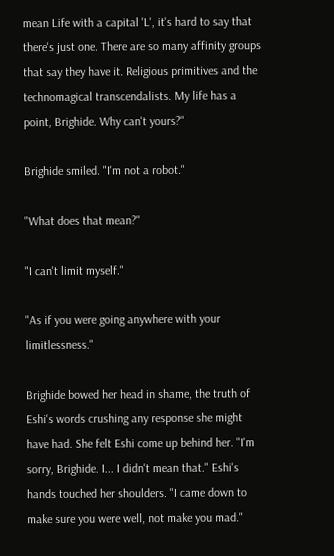mean Life with a capital 'L', it's hard to say that there's just one. There are so many affinity groups that say they have it. Religious primitives and the technomagical transcendalists. My life has a point, Brighide. Why can't yours?"

Brighide smiled. "I'm not a robot."

"What does that mean?"

"I can't limit myself."

"As if you were going anywhere with your limitlessness."

Brighide bowed her head in shame, the truth of Eshi's words crushing any response she might have had. She felt Eshi come up behind her. "I'm sorry, Brighide. I... I didn't mean that." Eshi's hands touched her shoulders. "I came down to make sure you were well, not make you mad."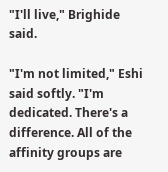"I'll live," Brighide said.

"I'm not limited," Eshi said softly. "I'm dedicated. There's a difference. All of the affinity groups are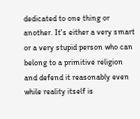dedicated to one thing or another. It's either a very smart or a very stupid person who can belong to a primitive religion and defend it reasonably even while reality itself is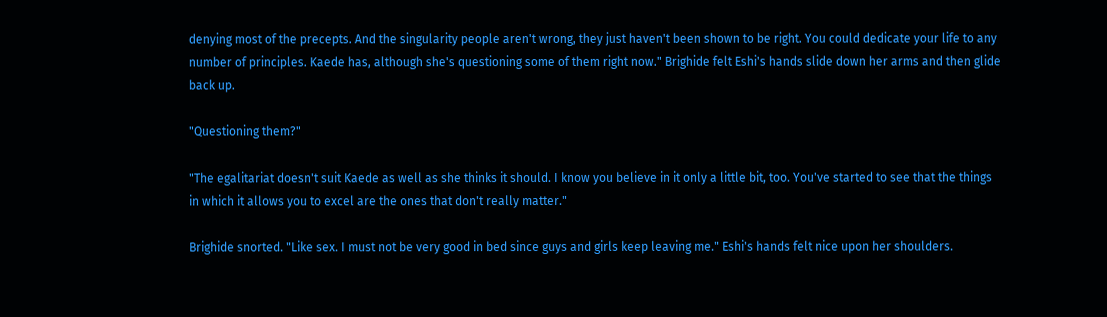denying most of the precepts. And the singularity people aren't wrong, they just haven't been shown to be right. You could dedicate your life to any number of principles. Kaede has, although she's questioning some of them right now." Brighide felt Eshi's hands slide down her arms and then glide back up.

"Questioning them?"

"The egalitariat doesn't suit Kaede as well as she thinks it should. I know you believe in it only a little bit, too. You've started to see that the things in which it allows you to excel are the ones that don't really matter."

Brighide snorted. "Like sex. I must not be very good in bed since guys and girls keep leaving me." Eshi's hands felt nice upon her shoulders.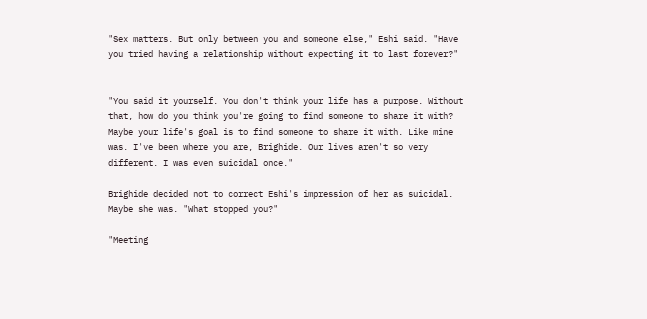"Sex matters. But only between you and someone else," Eshi said. "Have you tried having a relationship without expecting it to last forever?"


"You said it yourself. You don't think your life has a purpose. Without that, how do you think you're going to find someone to share it with? Maybe your life's goal is to find someone to share it with. Like mine was. I've been where you are, Brighide. Our lives aren't so very different. I was even suicidal once."

Brighide decided not to correct Eshi's impression of her as suicidal. Maybe she was. "What stopped you?"

"Meeting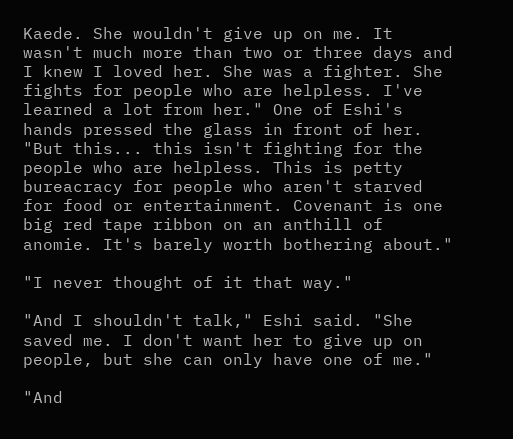Kaede. She wouldn't give up on me. It wasn't much more than two or three days and I knew I loved her. She was a fighter. She fights for people who are helpless. I've learned a lot from her." One of Eshi's hands pressed the glass in front of her. "But this... this isn't fighting for the people who are helpless. This is petty bureacracy for people who aren't starved for food or entertainment. Covenant is one big red tape ribbon on an anthill of anomie. It's barely worth bothering about."

"I never thought of it that way."

"And I shouldn't talk," Eshi said. "She saved me. I don't want her to give up on people, but she can only have one of me."

"And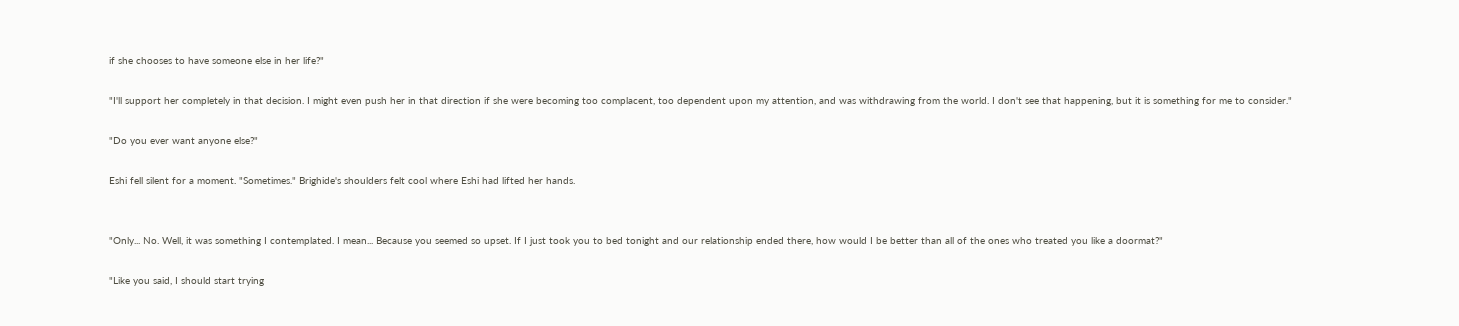if she chooses to have someone else in her life?"

"I'll support her completely in that decision. I might even push her in that direction if she were becoming too complacent, too dependent upon my attention, and was withdrawing from the world. I don't see that happening, but it is something for me to consider."

"Do you ever want anyone else?"

Eshi fell silent for a moment. "Sometimes." Brighide's shoulders felt cool where Eshi had lifted her hands.


"Only... No. Well, it was something I contemplated. I mean... Because you seemed so upset. If I just took you to bed tonight and our relationship ended there, how would I be better than all of the ones who treated you like a doormat?"

"Like you said, I should start trying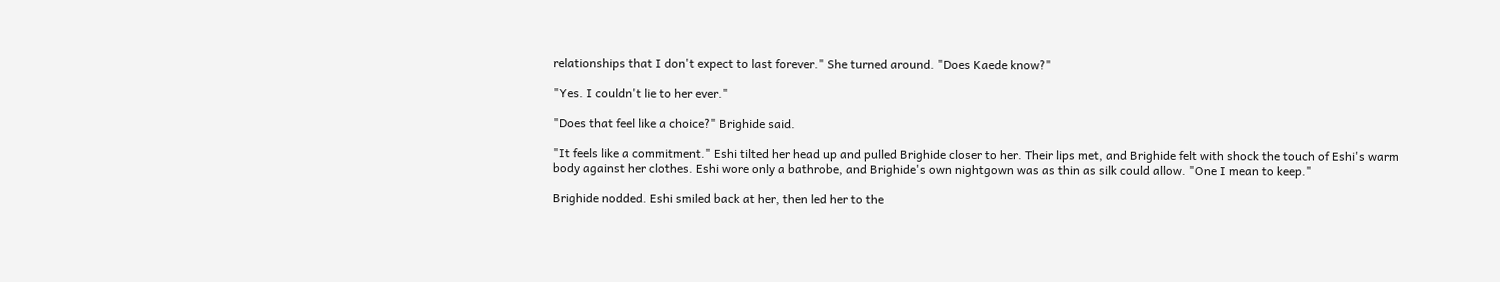relationships that I don't expect to last forever." She turned around. "Does Kaede know?"

"Yes. I couldn't lie to her ever."

"Does that feel like a choice?" Brighide said.

"It feels like a commitment." Eshi tilted her head up and pulled Brighide closer to her. Their lips met, and Brighide felt with shock the touch of Eshi's warm body against her clothes. Eshi wore only a bathrobe, and Brighide's own nightgown was as thin as silk could allow. "One I mean to keep."

Brighide nodded. Eshi smiled back at her, then led her to the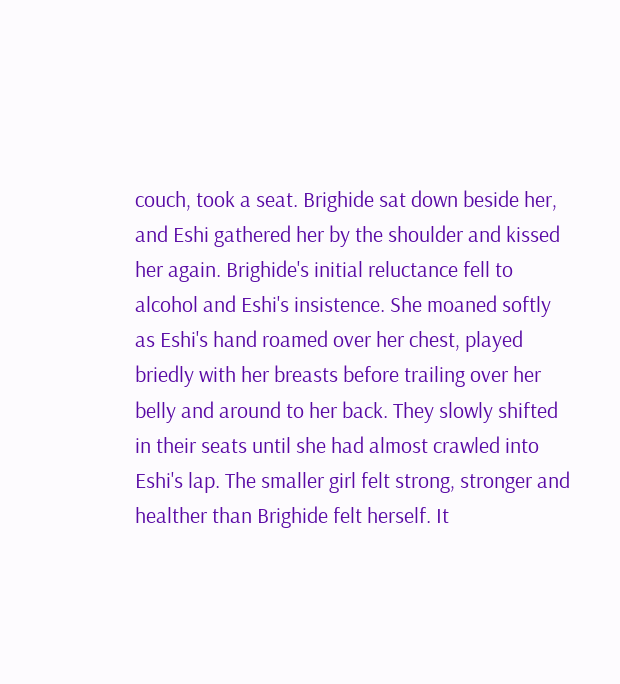couch, took a seat. Brighide sat down beside her, and Eshi gathered her by the shoulder and kissed her again. Brighide's initial reluctance fell to alcohol and Eshi's insistence. She moaned softly as Eshi's hand roamed over her chest, played briedly with her breasts before trailing over her belly and around to her back. They slowly shifted in their seats until she had almost crawled into Eshi's lap. The smaller girl felt strong, stronger and healther than Brighide felt herself. It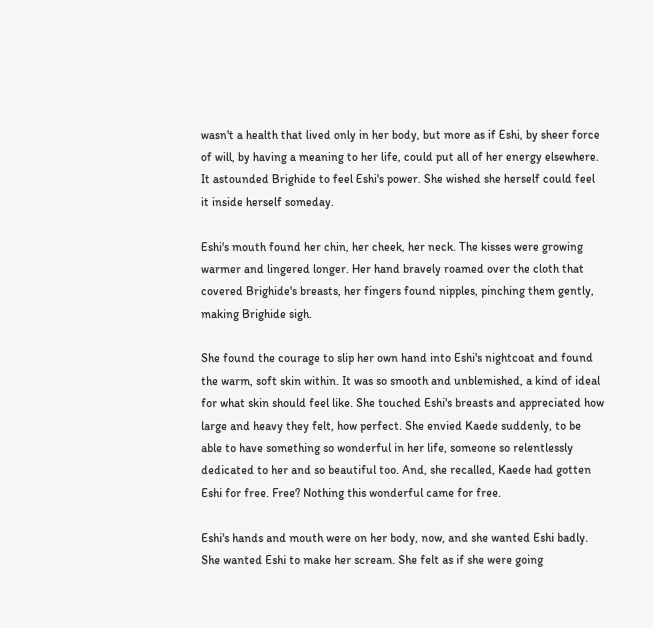wasn't a health that lived only in her body, but more as if Eshi, by sheer force of will, by having a meaning to her life, could put all of her energy elsewhere. It astounded Brighide to feel Eshi's power. She wished she herself could feel it inside herself someday.

Eshi's mouth found her chin, her cheek, her neck. The kisses were growing warmer and lingered longer. Her hand bravely roamed over the cloth that covered Brighide's breasts, her fingers found nipples, pinching them gently, making Brighide sigh.

She found the courage to slip her own hand into Eshi's nightcoat and found the warm, soft skin within. It was so smooth and unblemished, a kind of ideal for what skin should feel like. She touched Eshi's breasts and appreciated how large and heavy they felt, how perfect. She envied Kaede suddenly, to be able to have something so wonderful in her life, someone so relentlessly dedicated to her and so beautiful too. And, she recalled, Kaede had gotten Eshi for free. Free? Nothing this wonderful came for free.

Eshi's hands and mouth were on her body, now, and she wanted Eshi badly. She wanted Eshi to make her scream. She felt as if she were going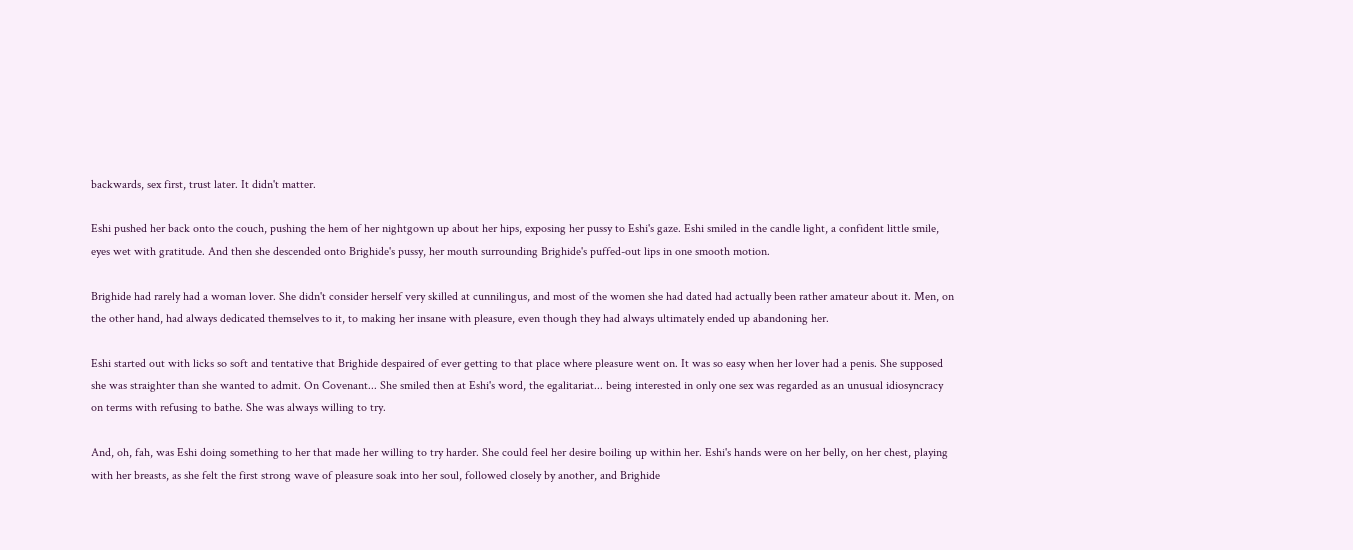backwards, sex first, trust later. It didn't matter.

Eshi pushed her back onto the couch, pushing the hem of her nightgown up about her hips, exposing her pussy to Eshi's gaze. Eshi smiled in the candle light, a confident little smile, eyes wet with gratitude. And then she descended onto Brighide's pussy, her mouth surrounding Brighide's puffed-out lips in one smooth motion.

Brighide had rarely had a woman lover. She didn't consider herself very skilled at cunnilingus, and most of the women she had dated had actually been rather amateur about it. Men, on the other hand, had always dedicated themselves to it, to making her insane with pleasure, even though they had always ultimately ended up abandoning her.

Eshi started out with licks so soft and tentative that Brighide despaired of ever getting to that place where pleasure went on. It was so easy when her lover had a penis. She supposed she was straighter than she wanted to admit. On Covenant... She smiled then at Eshi's word, the egalitariat... being interested in only one sex was regarded as an unusual idiosyncracy on terms with refusing to bathe. She was always willing to try.

And, oh, fah, was Eshi doing something to her that made her willing to try harder. She could feel her desire boiling up within her. Eshi's hands were on her belly, on her chest, playing with her breasts, as she felt the first strong wave of pleasure soak into her soul, followed closely by another, and Brighide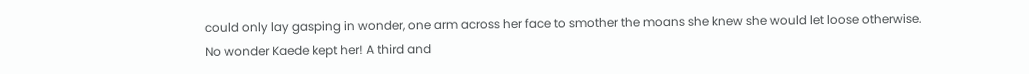could only lay gasping in wonder, one arm across her face to smother the moans she knew she would let loose otherwise. No wonder Kaede kept her! A third and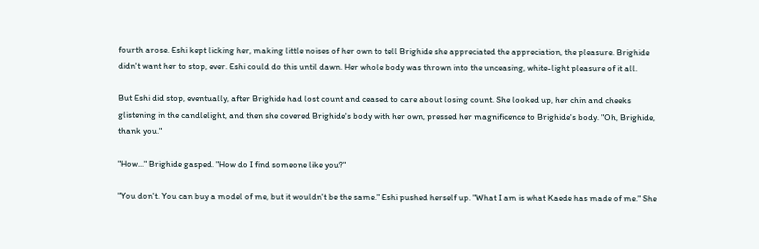fourth arose. Eshi kept licking her, making little noises of her own to tell Brighide she appreciated the appreciation, the pleasure. Brighide didn't want her to stop, ever. Eshi could do this until dawn. Her whole body was thrown into the unceasing, white-light pleasure of it all.

But Eshi did stop, eventually, after Brighide had lost count and ceased to care about losing count. She looked up, her chin and cheeks glistening in the candlelight, and then she covered Brighide's body with her own, pressed her magnificence to Brighide's body. "Oh, Brighide, thank you."

"How..." Brighide gasped. "How do I find someone like you?"

"You don't. You can buy a model of me, but it wouldn't be the same." Eshi pushed herself up. "What I am is what Kaede has made of me." She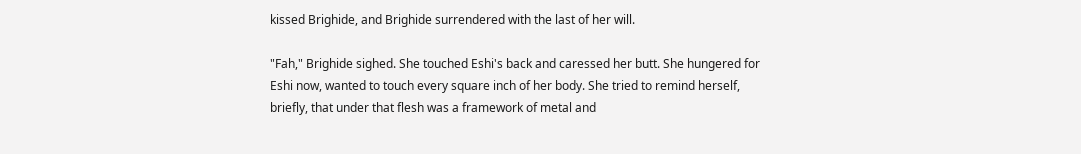kissed Brighide, and Brighide surrendered with the last of her will.

"Fah," Brighide sighed. She touched Eshi's back and caressed her butt. She hungered for Eshi now, wanted to touch every square inch of her body. She tried to remind herself, briefly, that under that flesh was a framework of metal and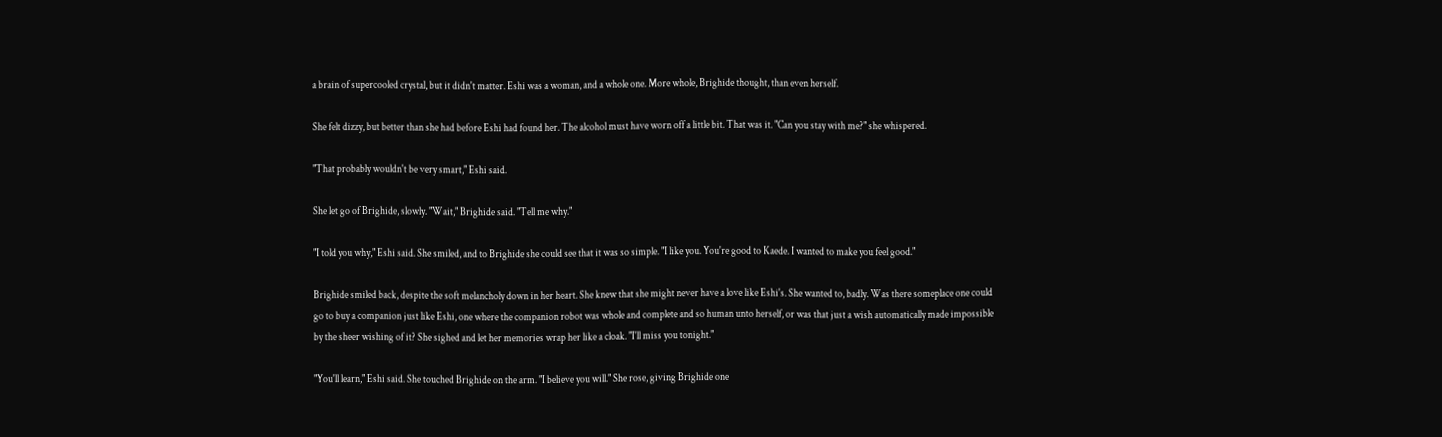a brain of supercooled crystal, but it didn't matter. Eshi was a woman, and a whole one. More whole, Brighide thought, than even herself.

She felt dizzy, but better than she had before Eshi had found her. The alcohol must have worn off a little bit. That was it. "Can you stay with me?" she whispered.

"That probably wouldn't be very smart," Eshi said.

She let go of Brighide, slowly. "Wait," Brighide said. "Tell me why."

"I told you why," Eshi said. She smiled, and to Brighide she could see that it was so simple. "I like you. You're good to Kaede. I wanted to make you feel good."

Brighide smiled back, despite the soft melancholy down in her heart. She knew that she might never have a love like Eshi's. She wanted to, badly. Was there someplace one could go to buy a companion just like Eshi, one where the companion robot was whole and complete and so human unto herself, or was that just a wish automatically made impossible by the sheer wishing of it? She sighed and let her memories wrap her like a cloak. "I'll miss you tonight."

"You'll learn," Eshi said. She touched Brighide on the arm. "I believe you will." She rose, giving Brighide one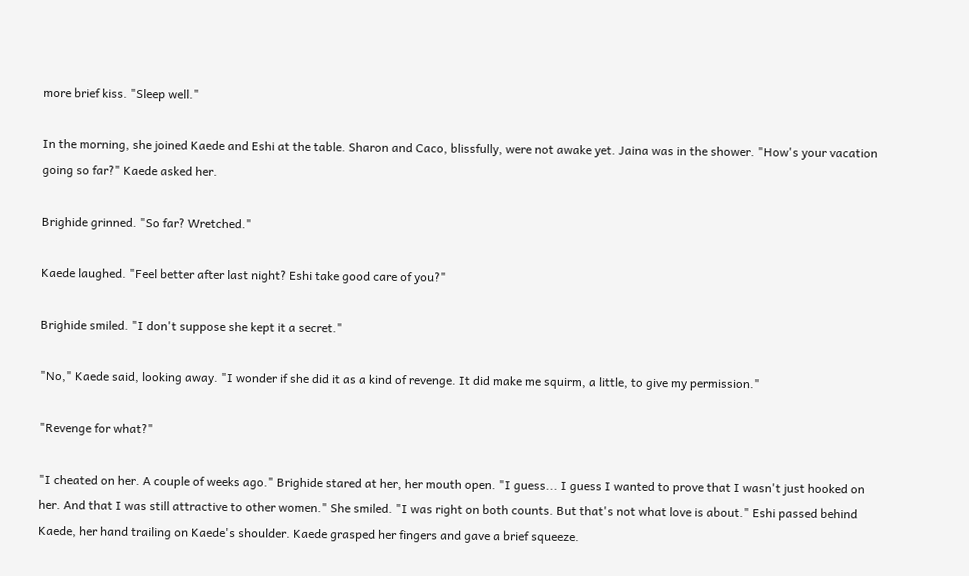more brief kiss. "Sleep well."

In the morning, she joined Kaede and Eshi at the table. Sharon and Caco, blissfully, were not awake yet. Jaina was in the shower. "How's your vacation going so far?" Kaede asked her.

Brighide grinned. "So far? Wretched."

Kaede laughed. "Feel better after last night? Eshi take good care of you?"

Brighide smiled. "I don't suppose she kept it a secret."

"No," Kaede said, looking away. "I wonder if she did it as a kind of revenge. It did make me squirm, a little, to give my permission."

"Revenge for what?"

"I cheated on her. A couple of weeks ago." Brighide stared at her, her mouth open. "I guess... I guess I wanted to prove that I wasn't just hooked on her. And that I was still attractive to other women." She smiled. "I was right on both counts. But that's not what love is about." Eshi passed behind Kaede, her hand trailing on Kaede's shoulder. Kaede grasped her fingers and gave a brief squeeze.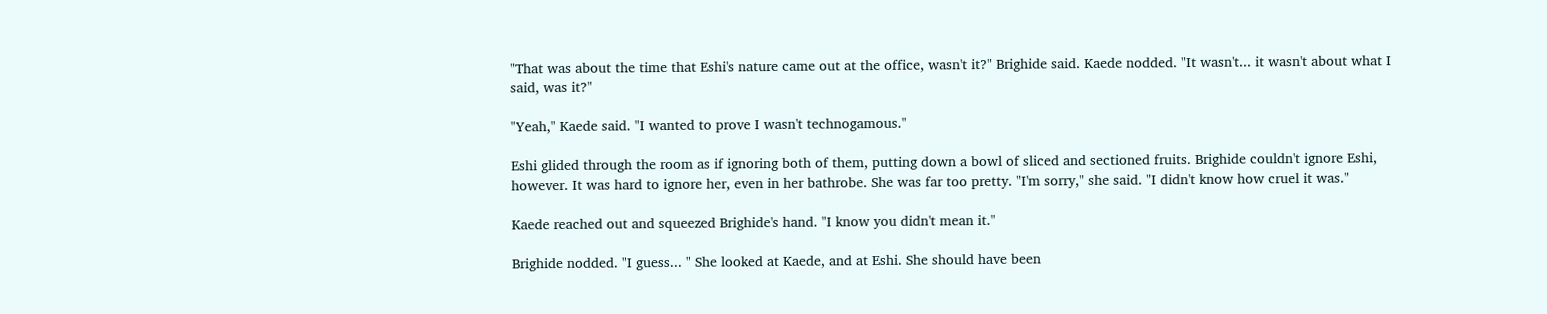"That was about the time that Eshi's nature came out at the office, wasn't it?" Brighide said. Kaede nodded. "It wasn't... it wasn't about what I said, was it?"

"Yeah," Kaede said. "I wanted to prove I wasn't technogamous."

Eshi glided through the room as if ignoring both of them, putting down a bowl of sliced and sectioned fruits. Brighide couldn't ignore Eshi, however. It was hard to ignore her, even in her bathrobe. She was far too pretty. "I'm sorry," she said. "I didn't know how cruel it was."

Kaede reached out and squeezed Brighide's hand. "I know you didn't mean it."

Brighide nodded. "I guess... " She looked at Kaede, and at Eshi. She should have been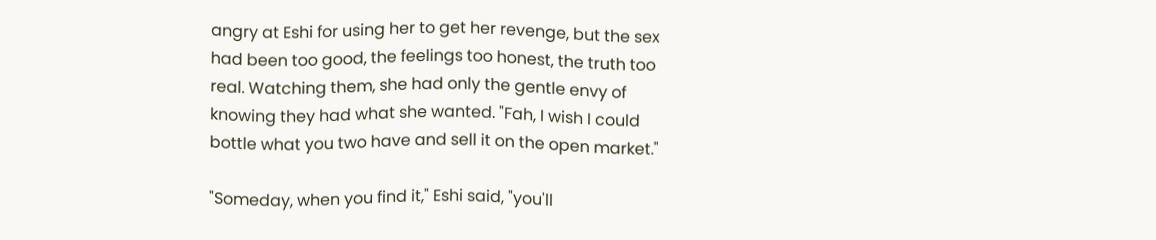angry at Eshi for using her to get her revenge, but the sex had been too good, the feelings too honest, the truth too real. Watching them, she had only the gentle envy of knowing they had what she wanted. "Fah, I wish I could bottle what you two have and sell it on the open market."

"Someday, when you find it," Eshi said, "you'll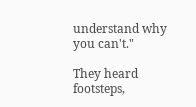understand why you can't."

They heard footsteps,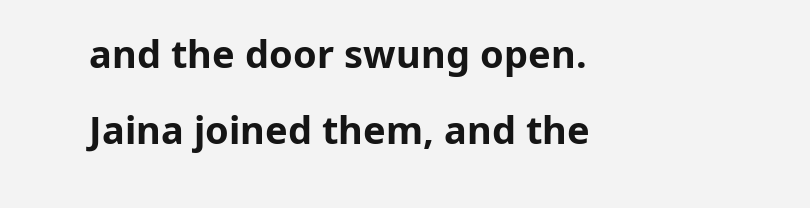and the door swung open. Jaina joined them, and the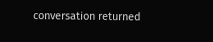conversation returned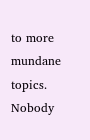to more mundane topics. Nobody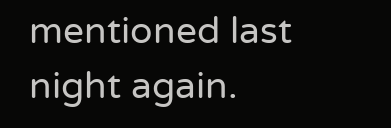mentioned last night again.